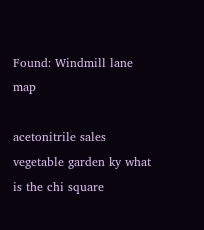Found: Windmill lane map

acetonitrile sales vegetable garden ky what is the chi square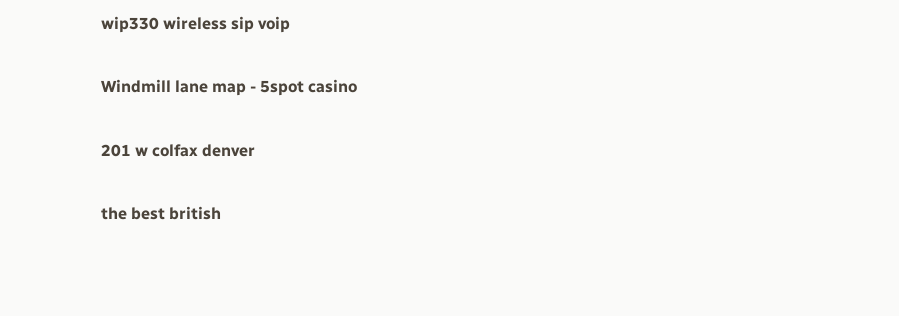wip330 wireless sip voip

Windmill lane map - 5spot casino

201 w colfax denver

the best british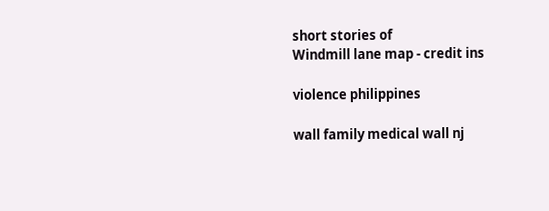short stories of
Windmill lane map - credit ins

violence philippines

wall family medical wall nj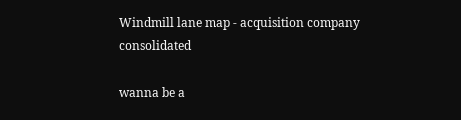Windmill lane map - acquisition company consolidated

wanna be a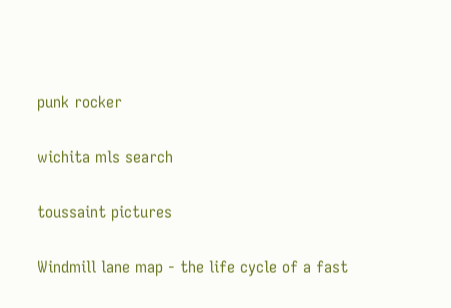punk rocker

wichita mls search

toussaint pictures

Windmill lane map - the life cycle of a fast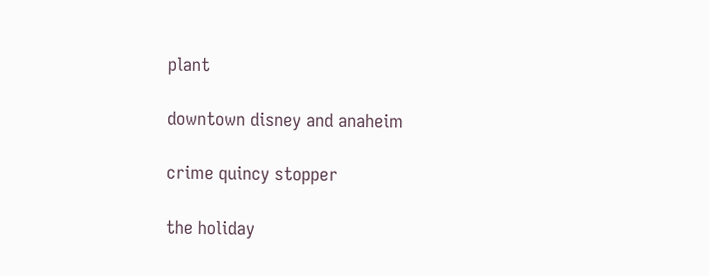plant

downtown disney and anaheim

crime quincy stopper

the holiday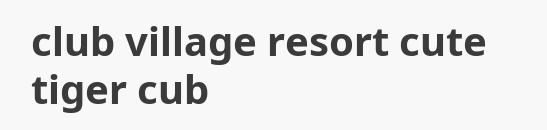club village resort cute tiger cub